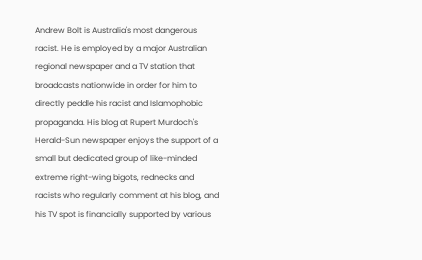Andrew Bolt is Australia's most dangerous racist. He is employed by a major Australian regional newspaper and a TV station that broadcasts nationwide in order for him to directly peddle his racist and Islamophobic propaganda. His blog at Rupert Murdoch's Herald-Sun newspaper enjoys the support of a small but dedicated group of like-minded extreme right-wing bigots, rednecks and racists who regularly comment at his blog, and his TV spot is financially supported by various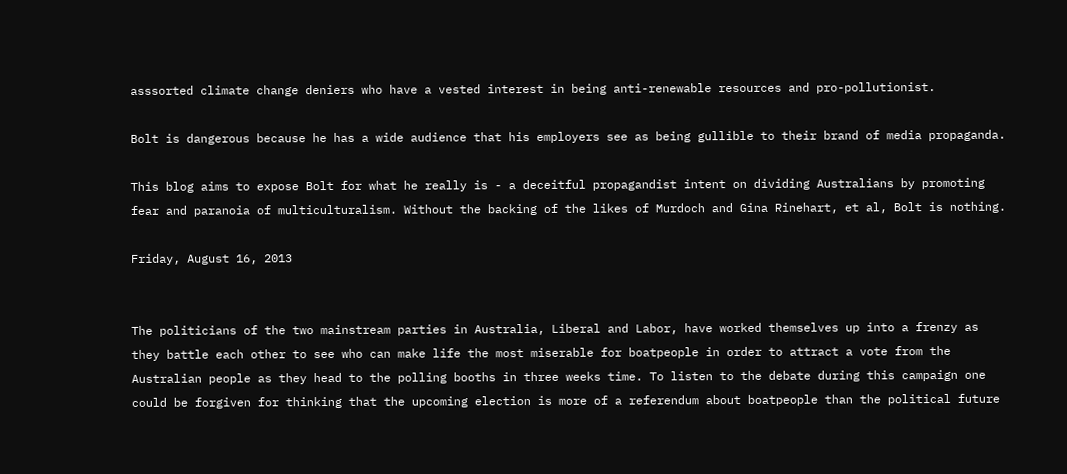asssorted climate change deniers who have a vested interest in being anti-renewable resources and pro-pollutionist.

Bolt is dangerous because he has a wide audience that his employers see as being gullible to their brand of media propaganda.

This blog aims to expose Bolt for what he really is - a deceitful propagandist intent on dividing Australians by promoting fear and paranoia of multiculturalism. Without the backing of the likes of Murdoch and Gina Rinehart, et al, Bolt is nothing.

Friday, August 16, 2013


The politicians of the two mainstream parties in Australia, Liberal and Labor, have worked themselves up into a frenzy as they battle each other to see who can make life the most miserable for boatpeople in order to attract a vote from the Australian people as they head to the polling booths in three weeks time. To listen to the debate during this campaign one could be forgiven for thinking that the upcoming election is more of a referendum about boatpeople than the political future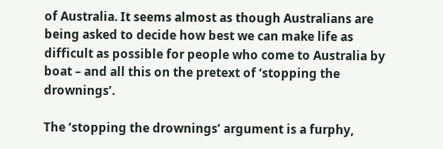of Australia. It seems almost as though Australians are being asked to decide how best we can make life as difficult as possible for people who come to Australia by boat – and all this on the pretext of ‘stopping the drownings’.

The ‘stopping the drownings’ argument is a furphy,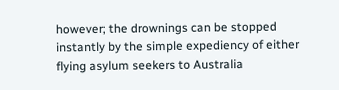however; the drownings can be stopped instantly by the simple expediency of either flying asylum seekers to Australia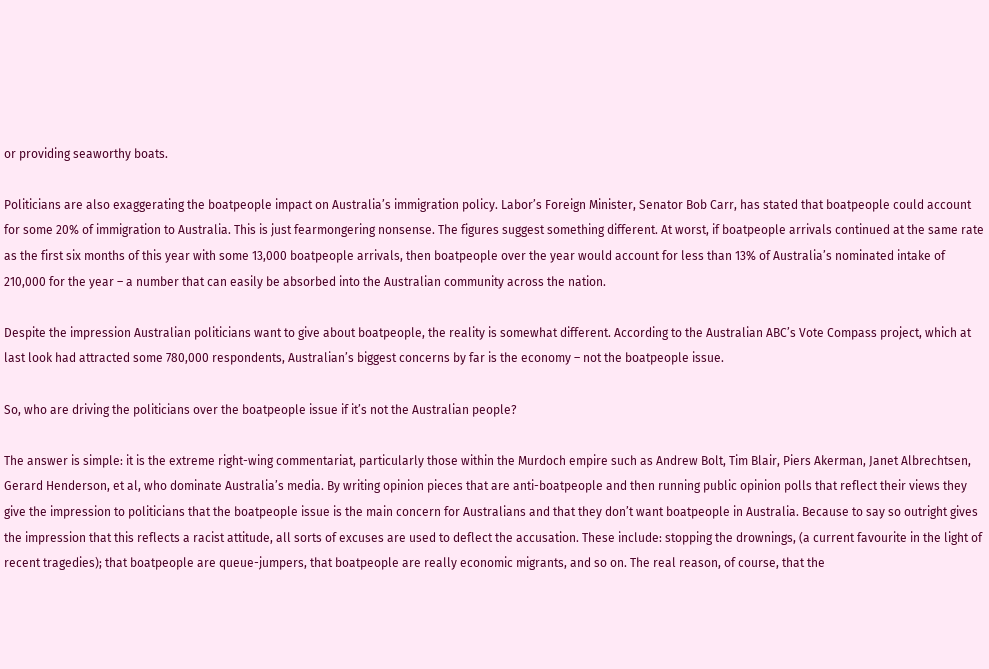or providing seaworthy boats.

Politicians are also exaggerating the boatpeople impact on Australia’s immigration policy. Labor’s Foreign Minister, Senator Bob Carr, has stated that boatpeople could account for some 20% of immigration to Australia. This is just fearmongering nonsense. The figures suggest something different. At worst, if boatpeople arrivals continued at the same rate as the first six months of this year with some 13,000 boatpeople arrivals, then boatpeople over the year would account for less than 13% of Australia’s nominated intake of 210,000 for the year – a number that can easily be absorbed into the Australian community across the nation.

Despite the impression Australian politicians want to give about boatpeople, the reality is somewhat different. According to the Australian ABC’s Vote Compass project, which at last look had attracted some 780,000 respondents, Australian’s biggest concerns by far is the economy – not the boatpeople issue.

So, who are driving the politicians over the boatpeople issue if it’s not the Australian people?

The answer is simple: it is the extreme right-wing commentariat, particularly those within the Murdoch empire such as Andrew Bolt, Tim Blair, Piers Akerman, Janet Albrechtsen, Gerard Henderson, et al, who dominate Australia’s media. By writing opinion pieces that are anti-boatpeople and then running public opinion polls that reflect their views they give the impression to politicians that the boatpeople issue is the main concern for Australians and that they don’t want boatpeople in Australia. Because to say so outright gives the impression that this reflects a racist attitude, all sorts of excuses are used to deflect the accusation. These include: stopping the drownings, (a current favourite in the light of recent tragedies); that boatpeople are queue-jumpers, that boatpeople are really economic migrants, and so on. The real reason, of course, that the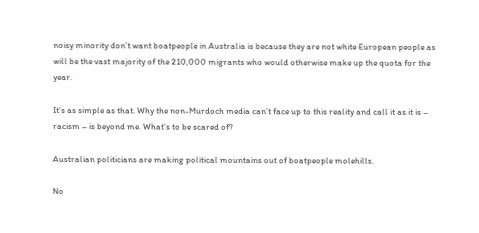noisy minority don’t want boatpeople in Australia is because they are not white European people as will be the vast majority of the 210,000 migrants who would otherwise make up the quota for the year.

It’s as simple as that. Why the non-Murdoch media can’t face up to this reality and call it as it is – racism – is beyond me. What’s to be scared of?

Australian politicians are making political mountains out of boatpeople molehills.

No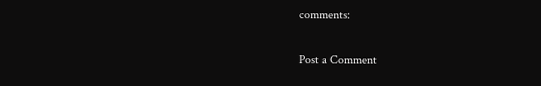comments:

Post a Comment